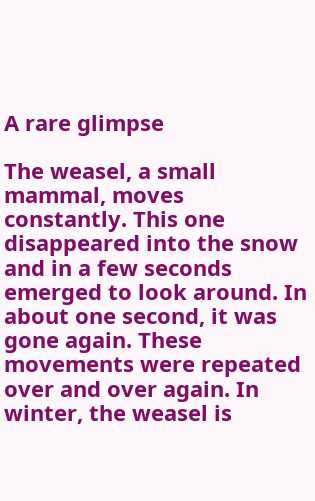A rare glimpse

The weasel, a small mammal, moves constantly. This one disappeared into the snow and in a few seconds emerged to look around. In about one second, it was gone again. These movements were repeated over and over again. In winter, the weasel is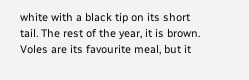white with a black tip on its short tail. The rest of the year, it is brown. Voles are its favourite meal, but it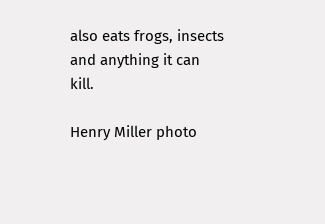also eats frogs, insects and anything it can kill.

Henry Miller photo